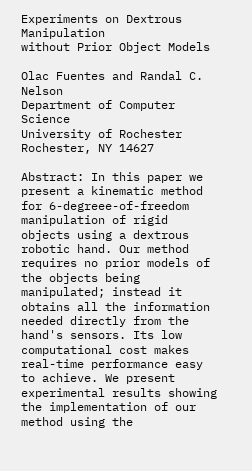Experiments on Dextrous Manipulation
without Prior Object Models

Olac Fuentes and Randal C. Nelson
Department of Computer Science
University of Rochester
Rochester, NY 14627

Abstract: In this paper we present a kinematic method for 6-degreee-of-freedom manipulation of rigid objects using a dextrous robotic hand. Our method requires no prior models of the objects being manipulated; instead it obtains all the information needed directly from the hand's sensors. Its low computational cost makes real-time performance easy to achieve. We present experimental results showing the implementation of our method using the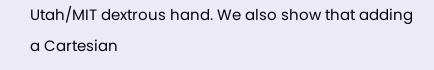Utah/MIT dextrous hand. We also show that adding a Cartesian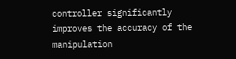controller significantly improves the accuracy of the manipulation